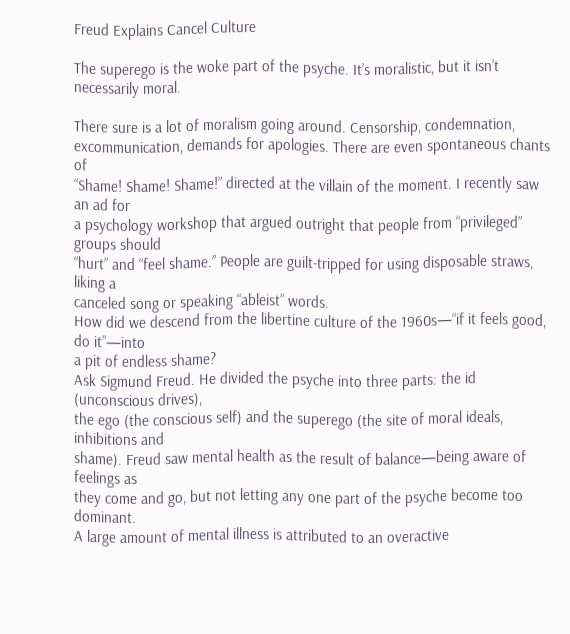Freud Explains Cancel Culture

The superego is the woke part of the psyche. It’s moralistic, but it isn’t
necessarily moral.

There sure is a lot of moralism going around. Censorship, condemnation,
excommunication, demands for apologies. There are even spontaneous chants of
“Shame! Shame! Shame!” directed at the villain of the moment. I recently saw an ad for
a psychology workshop that argued outright that people from “privileged” groups should
“hurt” and “feel shame.” People are guilt-tripped for using disposable straws, liking a
canceled song or speaking “ableist” words.
How did we descend from the libertine culture of the 1960s—“if it feels good, do it”—into
a pit of endless shame?
Ask Sigmund Freud. He divided the psyche into three parts: the id (unconscious drives),
the ego (the conscious self) and the superego (the site of moral ideals, inhibitions and
shame). Freud saw mental health as the result of balance—being aware of feelings as
they come and go, but not letting any one part of the psyche become too dominant.
A large amount of mental illness is attributed to an overactive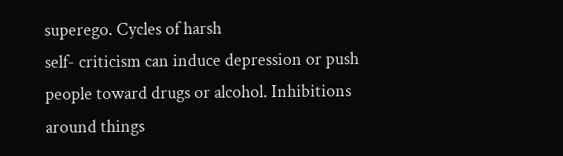superego. Cycles of harsh
self- criticism can induce depression or push people toward drugs or alcohol. Inhibitions
around things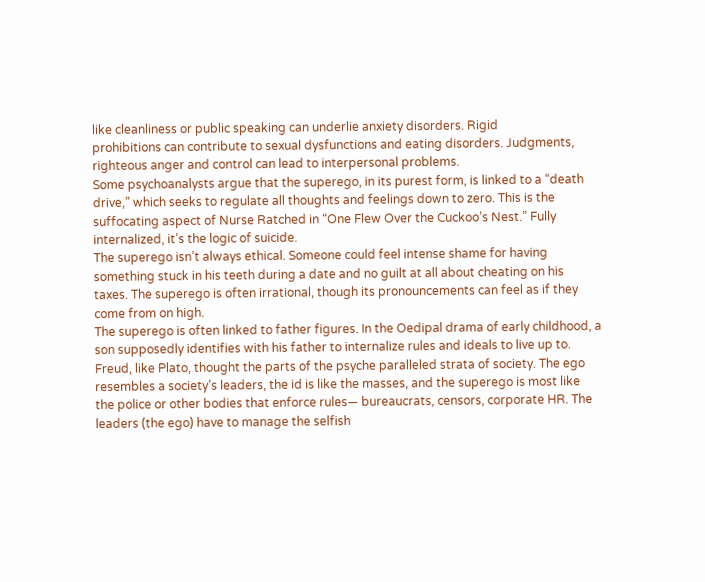like cleanliness or public speaking can underlie anxiety disorders. Rigid
prohibitions can contribute to sexual dysfunctions and eating disorders. Judgments,
righteous anger and control can lead to interpersonal problems.
Some psychoanalysts argue that the superego, in its purest form, is linked to a “death
drive,” which seeks to regulate all thoughts and feelings down to zero. This is the
suffocating aspect of Nurse Ratched in “One Flew Over the Cuckoo’s Nest.” Fully
internalized, it’s the logic of suicide.
The superego isn’t always ethical. Someone could feel intense shame for having
something stuck in his teeth during a date and no guilt at all about cheating on his
taxes. The superego is often irrational, though its pronouncements can feel as if they
come from on high.
The superego is often linked to father figures. In the Oedipal drama of early childhood, a
son supposedly identifies with his father to internalize rules and ideals to live up to.
Freud, like Plato, thought the parts of the psyche paralleled strata of society. The ego
resembles a society’s leaders, the id is like the masses, and the superego is most like
the police or other bodies that enforce rules— bureaucrats, censors, corporate HR. The
leaders (the ego) have to manage the selfish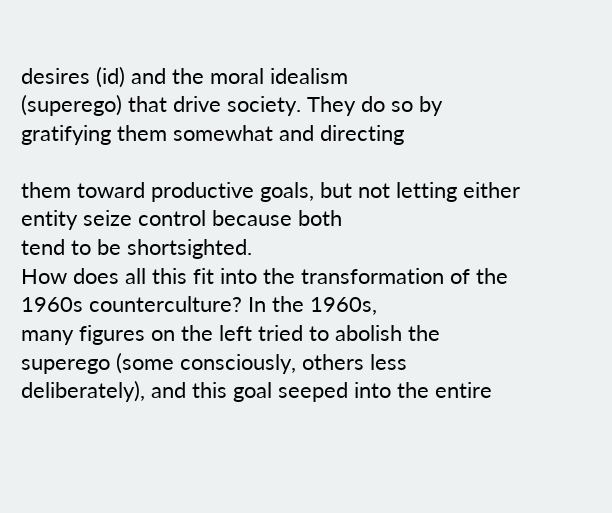desires (id) and the moral idealism
(superego) that drive society. They do so by gratifying them somewhat and directing

them toward productive goals, but not letting either entity seize control because both
tend to be shortsighted.
How does all this fit into the transformation of the 1960s counterculture? In the 1960s,
many figures on the left tried to abolish the superego (some consciously, others less
deliberately), and this goal seeped into the entire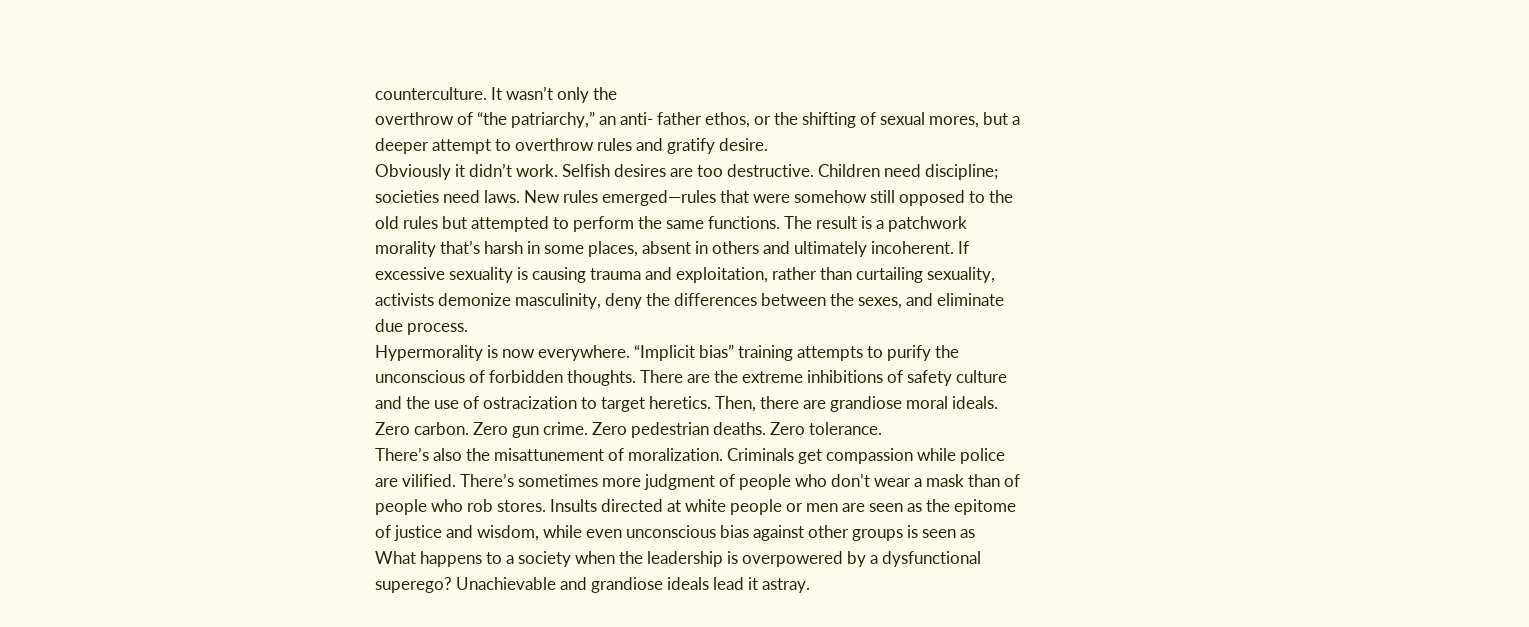counterculture. It wasn’t only the
overthrow of “the patriarchy,” an anti- father ethos, or the shifting of sexual mores, but a
deeper attempt to overthrow rules and gratify desire.
Obviously it didn’t work. Selfish desires are too destructive. Children need discipline;
societies need laws. New rules emerged—rules that were somehow still opposed to the
old rules but attempted to perform the same functions. The result is a patchwork
morality that’s harsh in some places, absent in others and ultimately incoherent. If
excessive sexuality is causing trauma and exploitation, rather than curtailing sexuality,
activists demonize masculinity, deny the differences between the sexes, and eliminate
due process.
Hypermorality is now everywhere. “Implicit bias” training attempts to purify the
unconscious of forbidden thoughts. There are the extreme inhibitions of safety culture
and the use of ostracization to target heretics. Then, there are grandiose moral ideals.
Zero carbon. Zero gun crime. Zero pedestrian deaths. Zero tolerance.
There’s also the misattunement of moralization. Criminals get compassion while police
are vilified. There’s sometimes more judgment of people who don’t wear a mask than of
people who rob stores. Insults directed at white people or men are seen as the epitome
of justice and wisdom, while even unconscious bias against other groups is seen as
What happens to a society when the leadership is overpowered by a dysfunctional
superego? Unachievable and grandiose ideals lead it astray.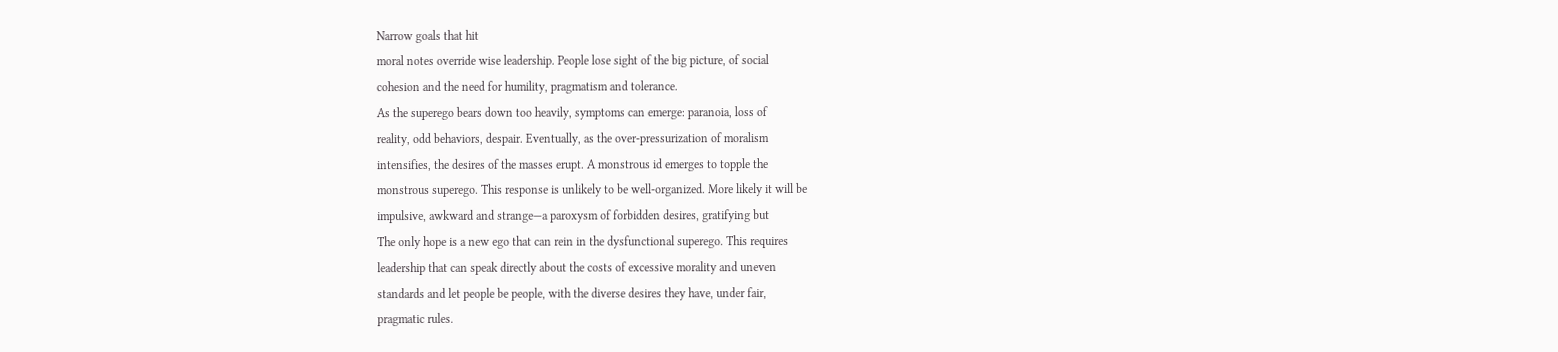Narrow goals that hit
moral notes override wise leadership. People lose sight of the big picture, of social
cohesion and the need for humility, pragmatism and tolerance.
As the superego bears down too heavily, symptoms can emerge: paranoia, loss of
reality, odd behaviors, despair. Eventually, as the over-pressurization of moralism
intensifies, the desires of the masses erupt. A monstrous id emerges to topple the
monstrous superego. This response is unlikely to be well-organized. More likely it will be
impulsive, awkward and strange—a paroxysm of forbidden desires, gratifying but
The only hope is a new ego that can rein in the dysfunctional superego. This requires
leadership that can speak directly about the costs of excessive morality and uneven
standards and let people be people, with the diverse desires they have, under fair,
pragmatic rules.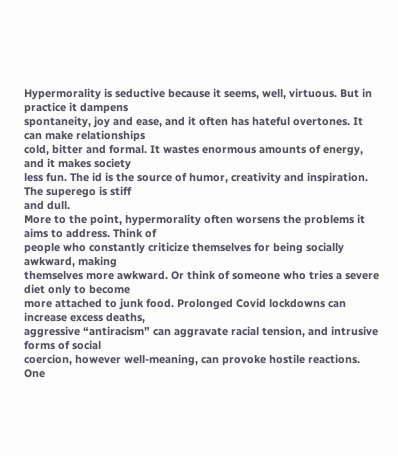Hypermorality is seductive because it seems, well, virtuous. But in practice it dampens
spontaneity, joy and ease, and it often has hateful overtones. It can make relationships
cold, bitter and formal. It wastes enormous amounts of energy, and it makes society
less fun. The id is the source of humor, creativity and inspiration. The superego is stiff
and dull.
More to the point, hypermorality often worsens the problems it aims to address. Think of
people who constantly criticize themselves for being socially awkward, making
themselves more awkward. Or think of someone who tries a severe diet only to become
more attached to junk food. Prolonged Covid lockdowns can increase excess deaths,
aggressive “antiracism” can aggravate racial tension, and intrusive forms of social
coercion, however well-meaning, can provoke hostile reactions.
One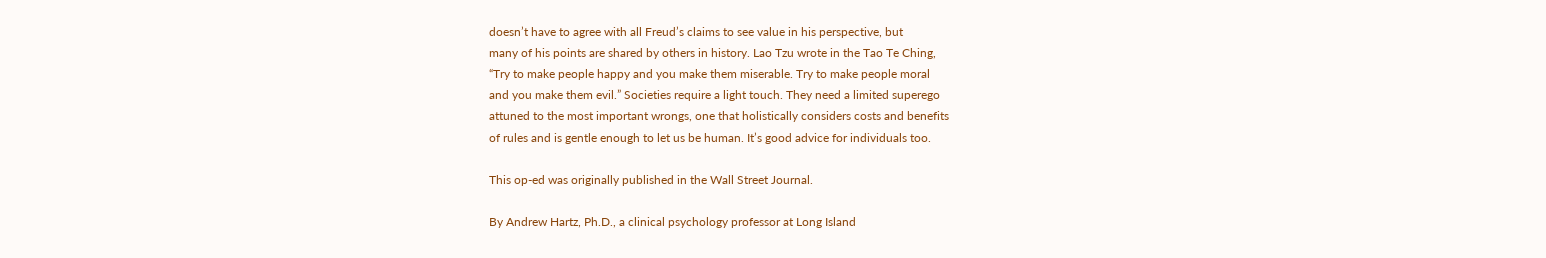doesn’t have to agree with all Freud’s claims to see value in his perspective, but
many of his points are shared by others in history. Lao Tzu wrote in the Tao Te Ching,
“Try to make people happy and you make them miserable. Try to make people moral
and you make them evil.” Societies require a light touch. They need a limited superego
attuned to the most important wrongs, one that holistically considers costs and benefits
of rules and is gentle enough to let us be human. It’s good advice for individuals too.

This op-ed was originally published in the Wall Street Journal.

By Andrew Hartz, Ph.D., a clinical psychology professor at Long Island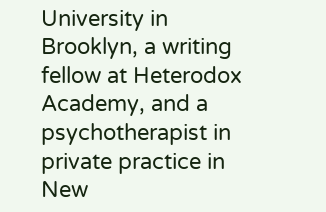University in Brooklyn, a writing fellow at Heterodox Academy, and a psychotherapist in private practice in New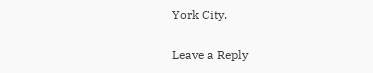York City.

Leave a Reply